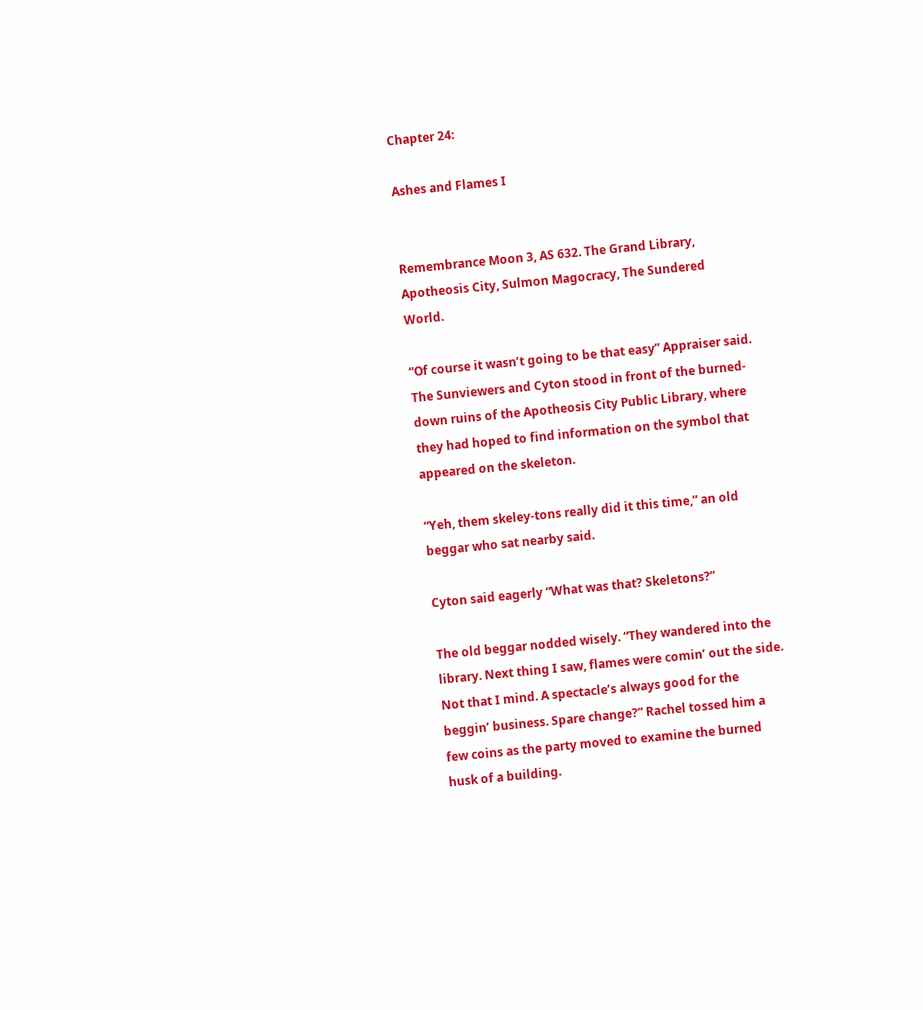Chapter 24:

Ashes and Flames I


Remembrance Moon 3, AS 632. The Grand Library, Apotheosis City, Sulmon Magocracy, The Sundered World.

“Of course it wasn’t going to be that easy” Appraiser said. The Sunviewers and Cyton stood in front of the burned-down ruins of the Apotheosis City Public Library, where they had hoped to find information on the symbol that appeared on the skeleton.

“Yeh, them skeley-tons really did it this time,” an old beggar who sat nearby said.

Cyton said eagerly “What was that? Skeletons?”

The old beggar nodded wisely. “They wandered into the library. Next thing I saw, flames were comin’ out the side. Not that I mind. A spectacle’s always good for the beggin’ business. Spare change?” Rachel tossed him a few coins as the party moved to examine the burned husk of a building.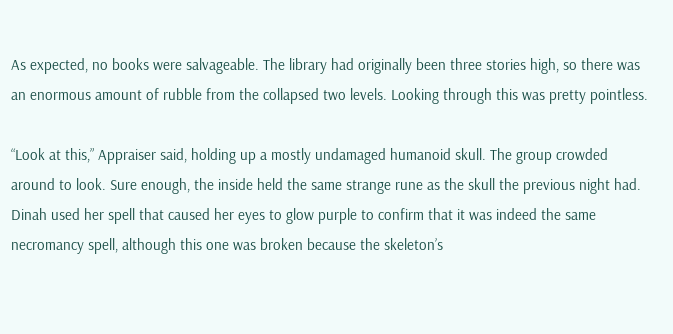As expected, no books were salvageable. The library had originally been three stories high, so there was an enormous amount of rubble from the collapsed two levels. Looking through this was pretty pointless.

“Look at this,” Appraiser said, holding up a mostly undamaged humanoid skull. The group crowded around to look. Sure enough, the inside held the same strange rune as the skull the previous night had. Dinah used her spell that caused her eyes to glow purple to confirm that it was indeed the same necromancy spell, although this one was broken because the skeleton’s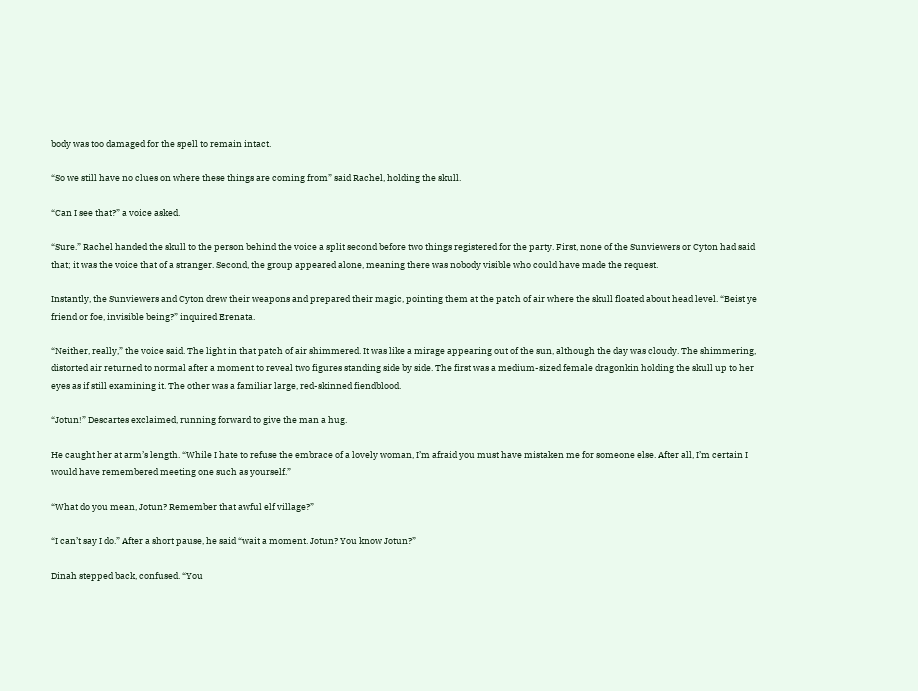body was too damaged for the spell to remain intact.

“So we still have no clues on where these things are coming from” said Rachel, holding the skull.

“Can I see that?” a voice asked.

“Sure.” Rachel handed the skull to the person behind the voice a split second before two things registered for the party. First, none of the Sunviewers or Cyton had said that; it was the voice that of a stranger. Second, the group appeared alone, meaning there was nobody visible who could have made the request.

Instantly, the Sunviewers and Cyton drew their weapons and prepared their magic, pointing them at the patch of air where the skull floated about head level. “Beist ye friend or foe, invisible being?” inquired Erenata.

“Neither, really,” the voice said. The light in that patch of air shimmered. It was like a mirage appearing out of the sun, although the day was cloudy. The shimmering, distorted air returned to normal after a moment to reveal two figures standing side by side. The first was a medium-sized female dragonkin holding the skull up to her eyes as if still examining it. The other was a familiar large, red-skinned fiendblood.

“Jotun!” Descartes exclaimed, running forward to give the man a hug.

He caught her at arm’s length. “While I hate to refuse the embrace of a lovely woman, I’m afraid you must have mistaken me for someone else. After all, I’m certain I would have remembered meeting one such as yourself.”

“What do you mean, Jotun? Remember that awful elf village?”

“I can’t say I do.” After a short pause, he said “wait a moment. Jotun? You know Jotun?”

Dinah stepped back, confused. “You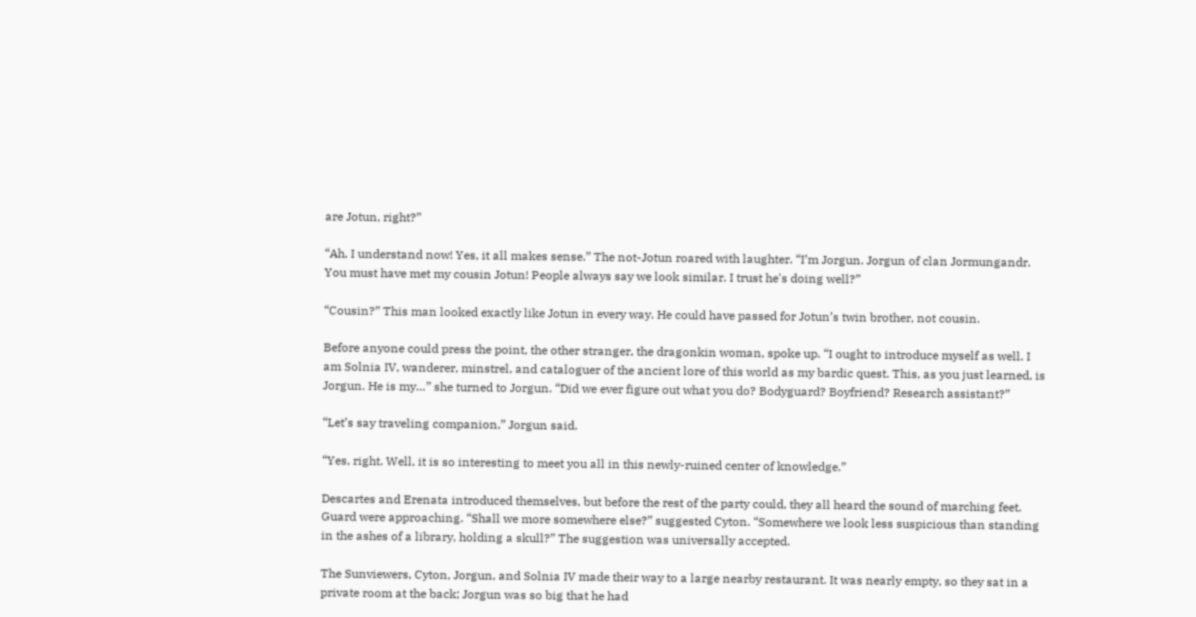are Jotun, right?”

“Ah, I understand now! Yes, it all makes sense.” The not-Jotun roared with laughter. “I’m Jorgun. Jorgun of clan Jormungandr. You must have met my cousin Jotun! People always say we look similar. I trust he's doing well?”

“Cousin?” This man looked exactly like Jotun in every way. He could have passed for Jotun’s twin brother, not cousin.

Before anyone could press the point, the other stranger, the dragonkin woman, spoke up. “I ought to introduce myself as well. I am Solnia IV, wanderer, minstrel, and cataloguer of the ancient lore of this world as my bardic quest. This, as you just learned, is Jorgun. He is my…” she turned to Jorgun. “Did we ever figure out what you do? Bodyguard? Boyfriend? Research assistant?”

“Let’s say traveling companion,” Jorgun said.

“Yes, right. Well, it is so interesting to meet you all in this newly-ruined center of knowledge.”

Descartes and Erenata introduced themselves, but before the rest of the party could, they all heard the sound of marching feet. Guard were approaching. “Shall we more somewhere else?” suggested Cyton. “Somewhere we look less suspicious than standing in the ashes of a library, holding a skull?” The suggestion was universally accepted.

The Sunviewers, Cyton, Jorgun, and Solnia IV made their way to a large nearby restaurant. It was nearly empty, so they sat in a private room at the back; Jorgun was so big that he had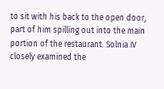to sit with his back to the open door, part of him spilling out into the main portion of the restaurant. Solnia IV closely examined the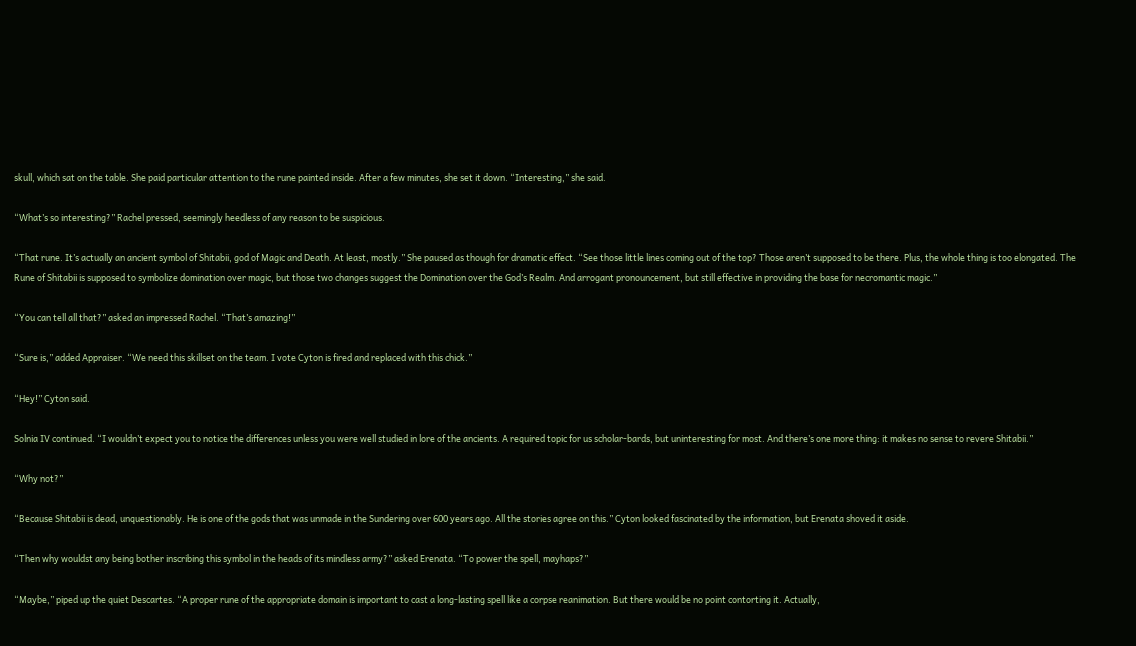skull, which sat on the table. She paid particular attention to the rune painted inside. After a few minutes, she set it down. “Interesting,” she said.

“What’s so interesting?” Rachel pressed, seemingly heedless of any reason to be suspicious.

“That rune. It’s actually an ancient symbol of Shitabii, god of Magic and Death. At least, mostly.” She paused as though for dramatic effect. “See those little lines coming out of the top? Those aren’t supposed to be there. Plus, the whole thing is too elongated. The Rune of Shitabii is supposed to symbolize domination over magic, but those two changes suggest the Domination over the God’s Realm. And arrogant pronouncement, but still effective in providing the base for necromantic magic.”

“You can tell all that?” asked an impressed Rachel. “That’s amazing!”

“Sure is,” added Appraiser. “We need this skillset on the team. I vote Cyton is fired and replaced with this chick.”

“Hey!” Cyton said.

Solnia IV continued. “I wouldn’t expect you to notice the differences unless you were well studied in lore of the ancients. A required topic for us scholar-bards, but uninteresting for most. And there’s one more thing: it makes no sense to revere Shitabii.”

“Why not?”

“Because Shitabii is dead, unquestionably. He is one of the gods that was unmade in the Sundering over 600 years ago. All the stories agree on this.” Cyton looked fascinated by the information, but Erenata shoved it aside.

“Then why wouldst any being bother inscribing this symbol in the heads of its mindless army?” asked Erenata. “To power the spell, mayhaps?”

“Maybe,” piped up the quiet Descartes. “A proper rune of the appropriate domain is important to cast a long-lasting spell like a corpse reanimation. But there would be no point contorting it. Actually,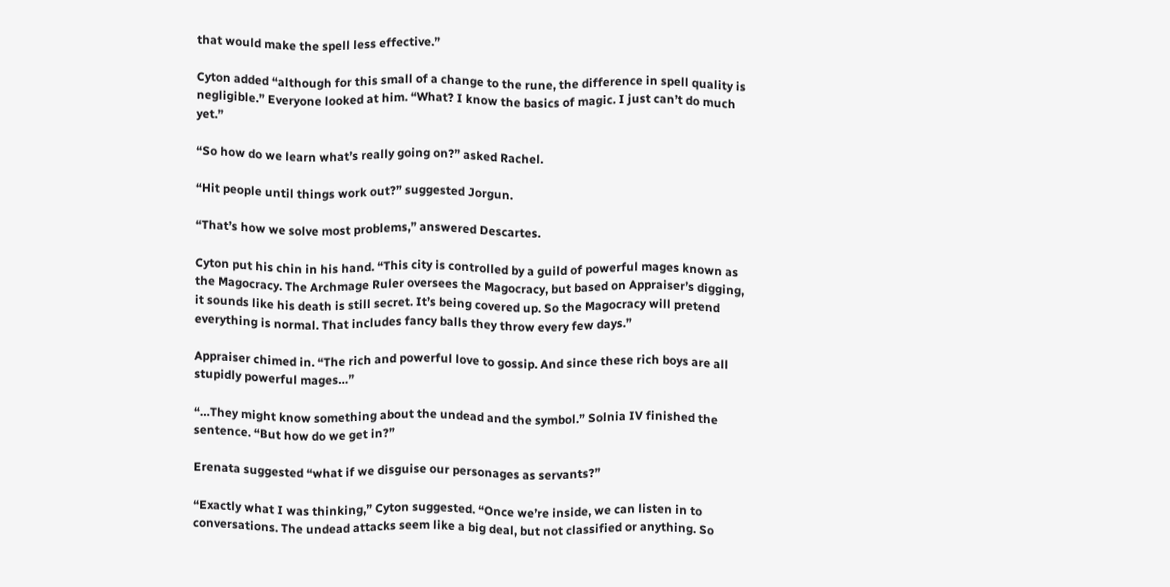that would make the spell less effective.”

Cyton added “although for this small of a change to the rune, the difference in spell quality is negligible.” Everyone looked at him. “What? I know the basics of magic. I just can’t do much yet.”

“So how do we learn what’s really going on?” asked Rachel.

“Hit people until things work out?” suggested Jorgun.

“That’s how we solve most problems,” answered Descartes.

Cyton put his chin in his hand. “This city is controlled by a guild of powerful mages known as the Magocracy. The Archmage Ruler oversees the Magocracy, but based on Appraiser’s digging, it sounds like his death is still secret. It’s being covered up. So the Magocracy will pretend everything is normal. That includes fancy balls they throw every few days.”

Appraiser chimed in. “The rich and powerful love to gossip. And since these rich boys are all stupidly powerful mages…”

“…They might know something about the undead and the symbol.” Solnia IV finished the sentence. “But how do we get in?”

Erenata suggested “what if we disguise our personages as servants?”

“Exactly what I was thinking,” Cyton suggested. “Once we’re inside, we can listen in to conversations. The undead attacks seem like a big deal, but not classified or anything. So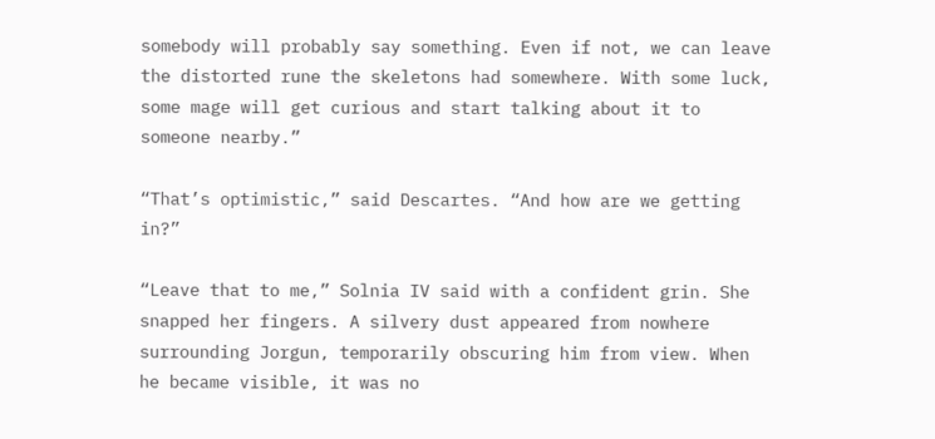somebody will probably say something. Even if not, we can leave the distorted rune the skeletons had somewhere. With some luck, some mage will get curious and start talking about it to someone nearby.”

“That’s optimistic,” said Descartes. “And how are we getting in?”

“Leave that to me,” Solnia IV said with a confident grin. She snapped her fingers. A silvery dust appeared from nowhere surrounding Jorgun, temporarily obscuring him from view. When he became visible, it was no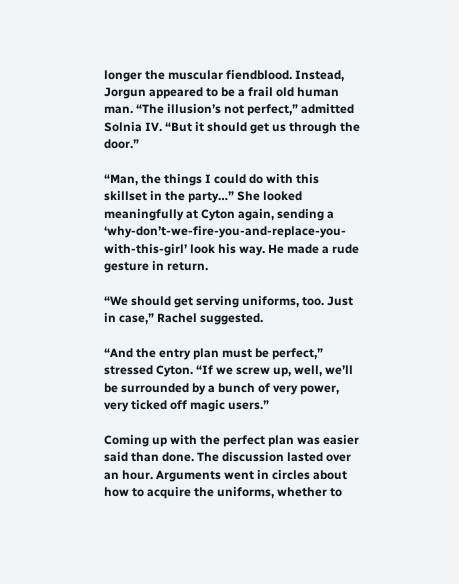longer the muscular fiendblood. Instead, Jorgun appeared to be a frail old human man. “The illusion’s not perfect,” admitted Solnia IV. “But it should get us through the door.”

“Man, the things I could do with this skillset in the party…” She looked meaningfully at Cyton again, sending a ‘why-don’t-we-fire-you-and-replace-you-with-this-girl’ look his way. He made a rude gesture in return.

“We should get serving uniforms, too. Just in case,” Rachel suggested.

“And the entry plan must be perfect,” stressed Cyton. “If we screw up, well, we’ll be surrounded by a bunch of very power, very ticked off magic users.”

Coming up with the perfect plan was easier said than done. The discussion lasted over an hour. Arguments went in circles about how to acquire the uniforms, whether to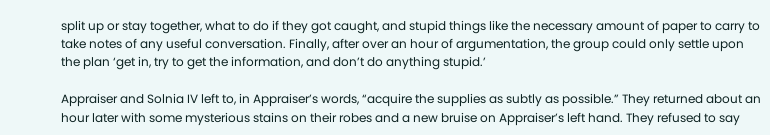split up or stay together, what to do if they got caught, and stupid things like the necessary amount of paper to carry to take notes of any useful conversation. Finally, after over an hour of argumentation, the group could only settle upon the plan ‘get in, try to get the information, and don’t do anything stupid.’

Appraiser and Solnia IV left to, in Appraiser’s words, “acquire the supplies as subtly as possible.” They returned about an hour later with some mysterious stains on their robes and a new bruise on Appraiser’s left hand. They refused to say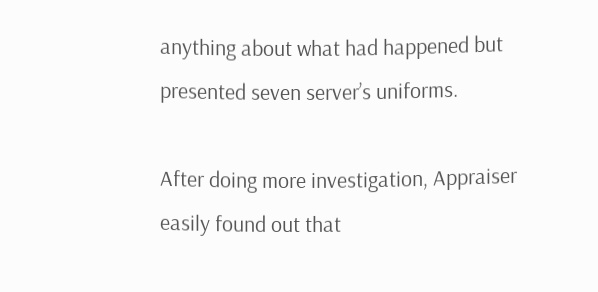anything about what had happened but presented seven server’s uniforms.

After doing more investigation, Appraiser easily found out that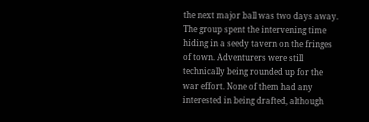the next major ball was two days away. The group spent the intervening time hiding in a seedy tavern on the fringes of town. Adventurers were still technically being rounded up for the war effort. None of them had any interested in being drafted, although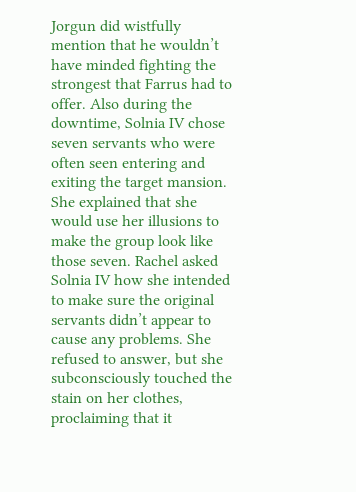Jorgun did wistfully mention that he wouldn’t have minded fighting the strongest that Farrus had to offer. Also during the downtime, Solnia IV chose seven servants who were often seen entering and exiting the target mansion. She explained that she would use her illusions to make the group look like those seven. Rachel asked Solnia IV how she intended to make sure the original servants didn’t appear to cause any problems. She refused to answer, but she subconsciously touched the stain on her clothes, proclaiming that it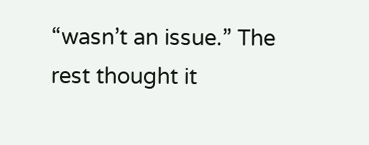“wasn’t an issue.” The rest thought it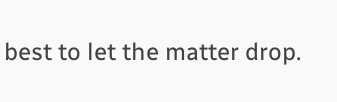best to let the matter drop.